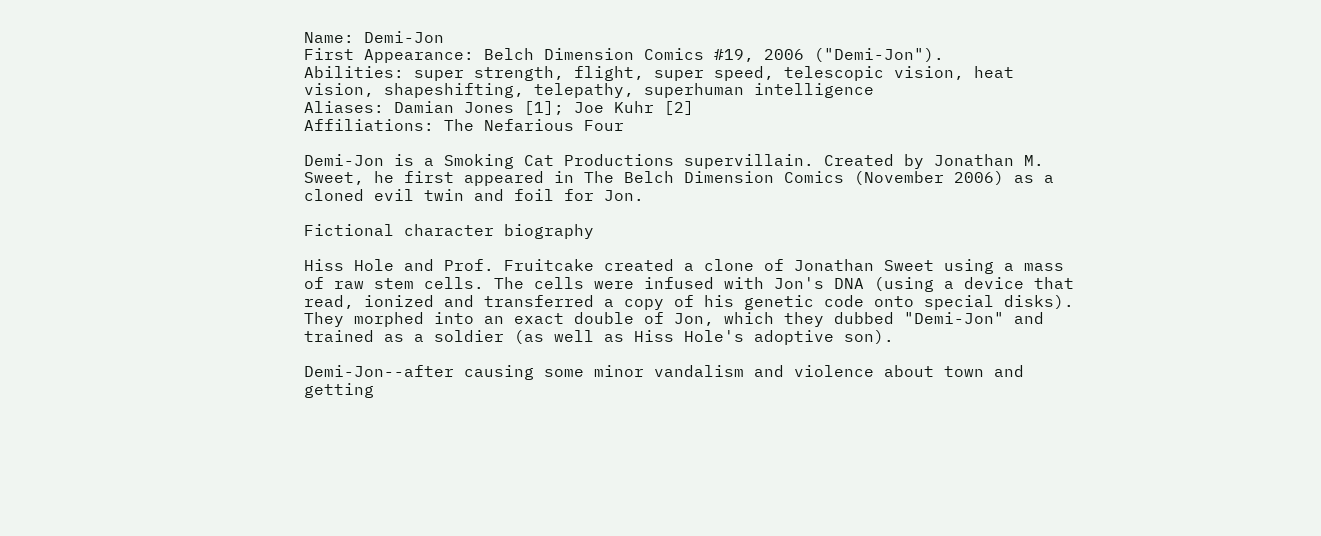Name: Demi-Jon
First Appearance: Belch Dimension Comics #19, 2006 ("Demi-Jon").
Abilities: super strength, flight, super speed, telescopic vision, heat vision, shapeshifting, telepathy, superhuman intelligence
Aliases: Damian Jones [1]; Joe Kuhr [2]
Affiliations: The Nefarious Four

Demi-Jon is a Smoking Cat Productions supervillain. Created by Jonathan M. Sweet, he first appeared in The Belch Dimension Comics (November 2006) as a cloned evil twin and foil for Jon.

Fictional character biography

Hiss Hole and Prof. Fruitcake created a clone of Jonathan Sweet using a mass of raw stem cells. The cells were infused with Jon's DNA (using a device that read, ionized and transferred a copy of his genetic code onto special disks). They morphed into an exact double of Jon, which they dubbed "Demi-Jon" and trained as a soldier (as well as Hiss Hole's adoptive son).

Demi-Jon--after causing some minor vandalism and violence about town and getting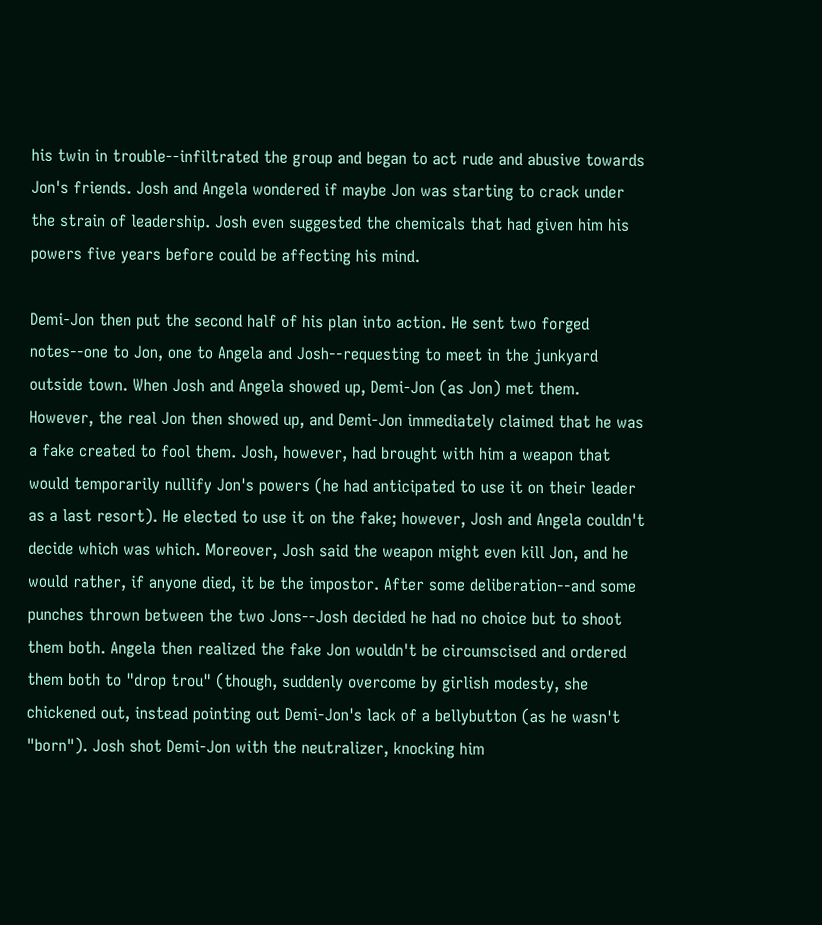his twin in trouble--infiltrated the group and began to act rude and abusive towards Jon's friends. Josh and Angela wondered if maybe Jon was starting to crack under the strain of leadership. Josh even suggested the chemicals that had given him his powers five years before could be affecting his mind.

Demi-Jon then put the second half of his plan into action. He sent two forged notes--one to Jon, one to Angela and Josh--requesting to meet in the junkyard outside town. When Josh and Angela showed up, Demi-Jon (as Jon) met them. However, the real Jon then showed up, and Demi-Jon immediately claimed that he was a fake created to fool them. Josh, however, had brought with him a weapon that would temporarily nullify Jon's powers (he had anticipated to use it on their leader as a last resort). He elected to use it on the fake; however, Josh and Angela couldn't decide which was which. Moreover, Josh said the weapon might even kill Jon, and he would rather, if anyone died, it be the impostor. After some deliberation--and some punches thrown between the two Jons--Josh decided he had no choice but to shoot them both. Angela then realized the fake Jon wouldn't be circumscised and ordered them both to "drop trou" (though, suddenly overcome by girlish modesty, she chickened out, instead pointing out Demi-Jon's lack of a bellybutton (as he wasn't "born"). Josh shot Demi-Jon with the neutralizer, knocking him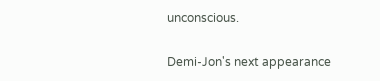unconscious.

Demi-Jon's next appearance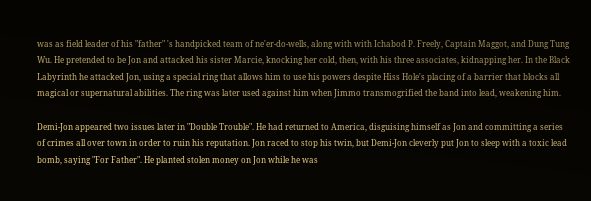was as field leader of his "father" 's handpicked team of ne'er-do-wells, along with with Ichabod P. Freely, Captain Maggot, and Dung Tung Wu. He pretended to be Jon and attacked his sister Marcie, knocking her cold, then, with his three associates, kidnapping her. In the Black Labyrinth he attacked Jon, using a special ring that allows him to use his powers despite Hiss Hole's placing of a barrier that blocks all magical or supernatural abilities. The ring was later used against him when Jimmo transmogrified the band into lead, weakening him.

Demi-Jon appeared two issues later in "Double Trouble". He had returned to America, disguising himself as Jon and committing a series of crimes all over town in order to ruin his reputation. Jon raced to stop his twin, but Demi-Jon cleverly put Jon to sleep with a toxic lead bomb, saying "For Father". He planted stolen money on Jon while he was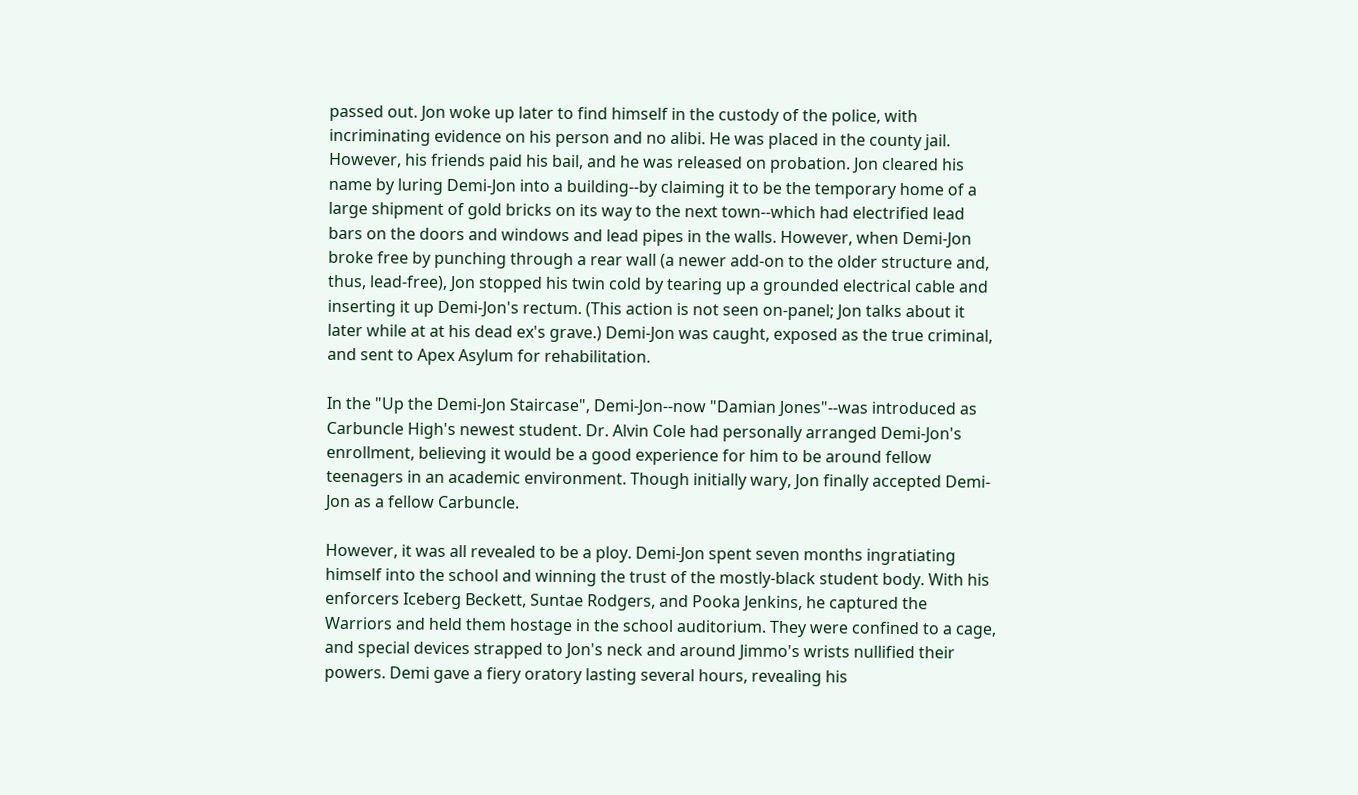passed out. Jon woke up later to find himself in the custody of the police, with incriminating evidence on his person and no alibi. He was placed in the county jail. However, his friends paid his bail, and he was released on probation. Jon cleared his name by luring Demi-Jon into a building--by claiming it to be the temporary home of a large shipment of gold bricks on its way to the next town--which had electrified lead bars on the doors and windows and lead pipes in the walls. However, when Demi-Jon broke free by punching through a rear wall (a newer add-on to the older structure and, thus, lead-free), Jon stopped his twin cold by tearing up a grounded electrical cable and inserting it up Demi-Jon's rectum. (This action is not seen on-panel; Jon talks about it later while at at his dead ex's grave.) Demi-Jon was caught, exposed as the true criminal, and sent to Apex Asylum for rehabilitation.

In the "Up the Demi-Jon Staircase", Demi-Jon--now "Damian Jones"--was introduced as Carbuncle High's newest student. Dr. Alvin Cole had personally arranged Demi-Jon's enrollment, believing it would be a good experience for him to be around fellow teenagers in an academic environment. Though initially wary, Jon finally accepted Demi-Jon as a fellow Carbuncle.

However, it was all revealed to be a ploy. Demi-Jon spent seven months ingratiating himself into the school and winning the trust of the mostly-black student body. With his enforcers Iceberg Beckett, Suntae Rodgers, and Pooka Jenkins, he captured the Warriors and held them hostage in the school auditorium. They were confined to a cage, and special devices strapped to Jon's neck and around Jimmo's wrists nullified their powers. Demi gave a fiery oratory lasting several hours, revealing his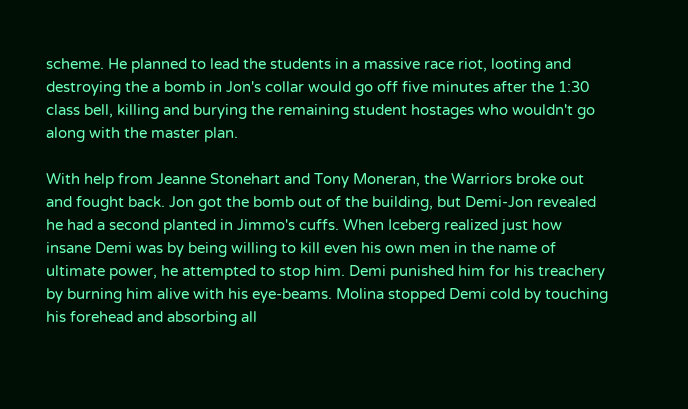scheme. He planned to lead the students in a massive race riot, looting and destroying the a bomb in Jon's collar would go off five minutes after the 1:30 class bell, killing and burying the remaining student hostages who wouldn't go along with the master plan.

With help from Jeanne Stonehart and Tony Moneran, the Warriors broke out and fought back. Jon got the bomb out of the building, but Demi-Jon revealed he had a second planted in Jimmo's cuffs. When Iceberg realized just how insane Demi was by being willing to kill even his own men in the name of ultimate power, he attempted to stop him. Demi punished him for his treachery by burning him alive with his eye-beams. Molina stopped Demi cold by touching his forehead and absorbing all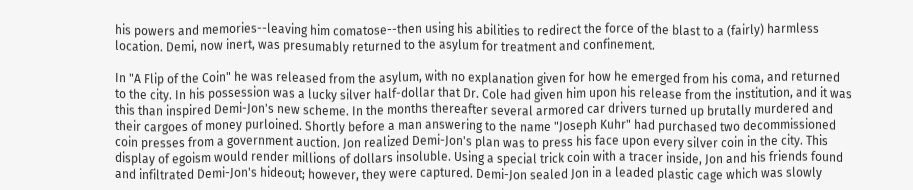his powers and memories--leaving him comatose--then using his abilities to redirect the force of the blast to a (fairly) harmless location. Demi, now inert, was presumably returned to the asylum for treatment and confinement.

In "A Flip of the Coin" he was released from the asylum, with no explanation given for how he emerged from his coma, and returned to the city. In his possession was a lucky silver half-dollar that Dr. Cole had given him upon his release from the institution, and it was this than inspired Demi-Jon's new scheme. In the months thereafter several armored car drivers turned up brutally murdered and their cargoes of money purloined. Shortly before a man answering to the name "Joseph Kuhr" had purchased two decommissioned coin presses from a government auction. Jon realized Demi-Jon's plan was to press his face upon every silver coin in the city. This display of egoism would render millions of dollars insoluble. Using a special trick coin with a tracer inside, Jon and his friends found and infiltrated Demi-Jon's hideout; however, they were captured. Demi-Jon sealed Jon in a leaded plastic cage which was slowly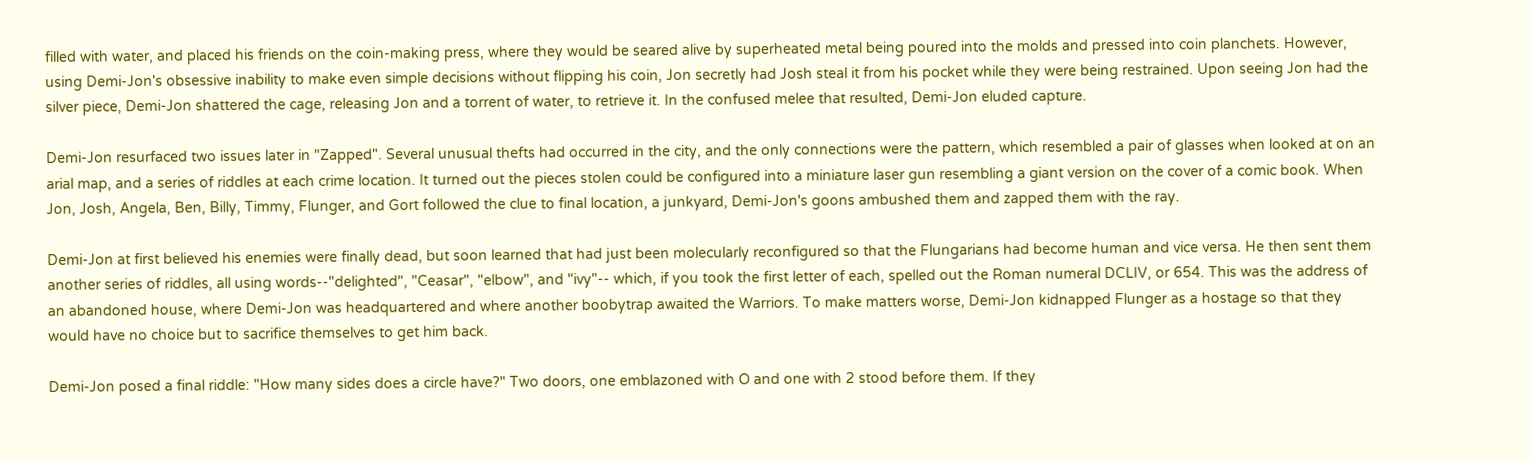filled with water, and placed his friends on the coin-making press, where they would be seared alive by superheated metal being poured into the molds and pressed into coin planchets. However, using Demi-Jon's obsessive inability to make even simple decisions without flipping his coin, Jon secretly had Josh steal it from his pocket while they were being restrained. Upon seeing Jon had the silver piece, Demi-Jon shattered the cage, releasing Jon and a torrent of water, to retrieve it. In the confused melee that resulted, Demi-Jon eluded capture.

Demi-Jon resurfaced two issues later in "Zapped". Several unusual thefts had occurred in the city, and the only connections were the pattern, which resembled a pair of glasses when looked at on an arial map, and a series of riddles at each crime location. It turned out the pieces stolen could be configured into a miniature laser gun resembling a giant version on the cover of a comic book. When Jon, Josh, Angela, Ben, Billy, Timmy, Flunger, and Gort followed the clue to final location, a junkyard, Demi-Jon's goons ambushed them and zapped them with the ray.

Demi-Jon at first believed his enemies were finally dead, but soon learned that had just been molecularly reconfigured so that the Flungarians had become human and vice versa. He then sent them another series of riddles, all using words--"delighted", "Ceasar", "elbow", and "ivy"-- which, if you took the first letter of each, spelled out the Roman numeral DCLIV, or 654. This was the address of an abandoned house, where Demi-Jon was headquartered and where another boobytrap awaited the Warriors. To make matters worse, Demi-Jon kidnapped Flunger as a hostage so that they would have no choice but to sacrifice themselves to get him back.

Demi-Jon posed a final riddle: "How many sides does a circle have?" Two doors, one emblazoned with O and one with 2 stood before them. If they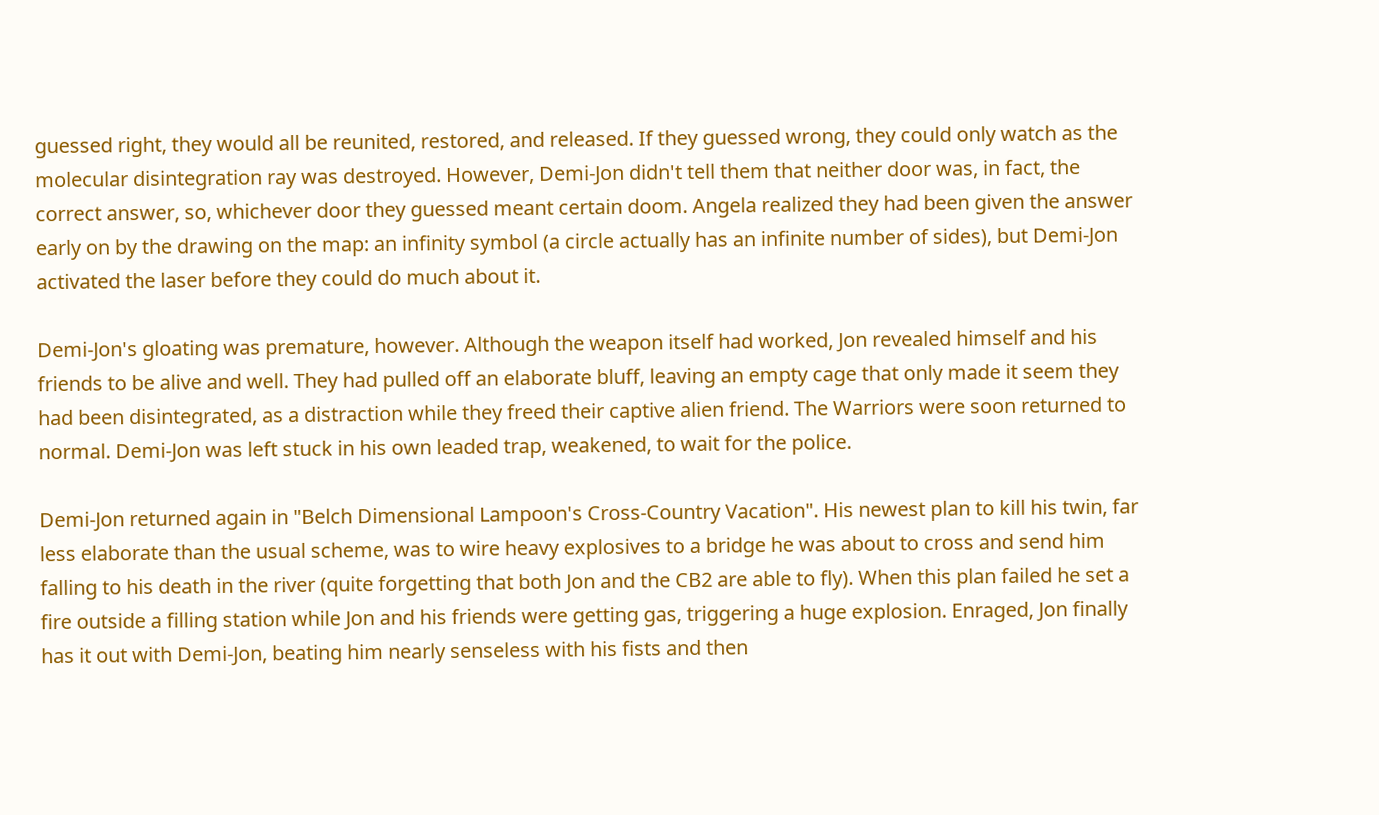guessed right, they would all be reunited, restored, and released. If they guessed wrong, they could only watch as the molecular disintegration ray was destroyed. However, Demi-Jon didn't tell them that neither door was, in fact, the correct answer, so, whichever door they guessed meant certain doom. Angela realized they had been given the answer early on by the drawing on the map: an infinity symbol (a circle actually has an infinite number of sides), but Demi-Jon activated the laser before they could do much about it.

Demi-Jon's gloating was premature, however. Although the weapon itself had worked, Jon revealed himself and his friends to be alive and well. They had pulled off an elaborate bluff, leaving an empty cage that only made it seem they had been disintegrated, as a distraction while they freed their captive alien friend. The Warriors were soon returned to normal. Demi-Jon was left stuck in his own leaded trap, weakened, to wait for the police.

Demi-Jon returned again in "Belch Dimensional Lampoon's Cross-Country Vacation". His newest plan to kill his twin, far less elaborate than the usual scheme, was to wire heavy explosives to a bridge he was about to cross and send him falling to his death in the river (quite forgetting that both Jon and the CB2 are able to fly). When this plan failed he set a fire outside a filling station while Jon and his friends were getting gas, triggering a huge explosion. Enraged, Jon finally has it out with Demi-Jon, beating him nearly senseless with his fists and then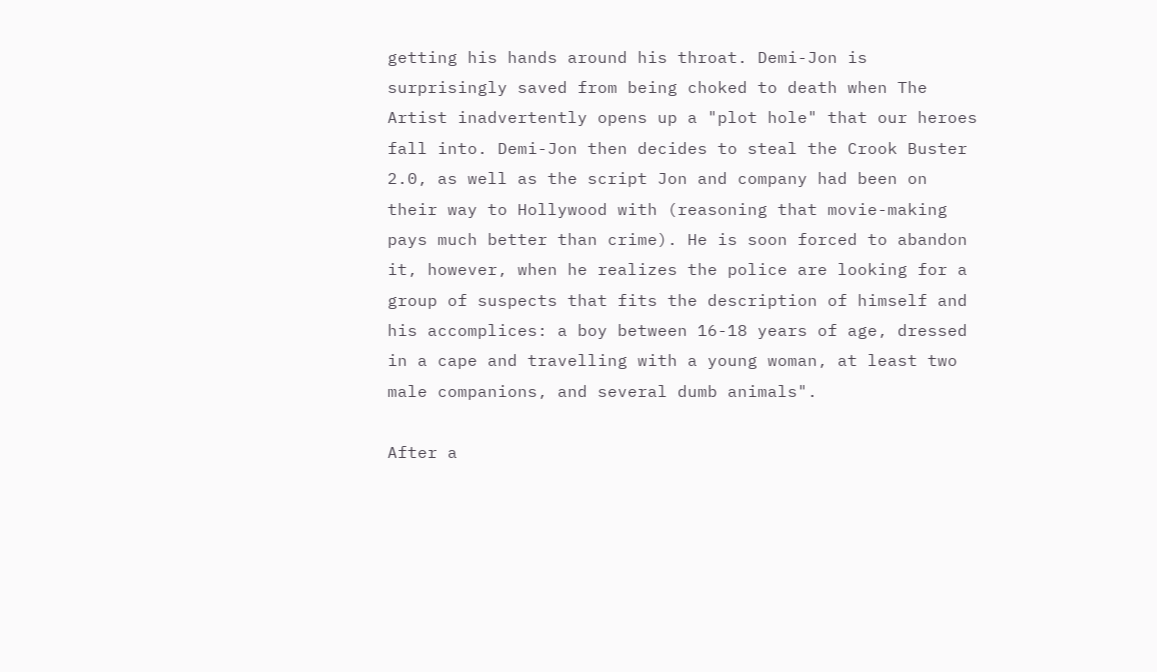getting his hands around his throat. Demi-Jon is surprisingly saved from being choked to death when The Artist inadvertently opens up a "plot hole" that our heroes fall into. Demi-Jon then decides to steal the Crook Buster 2.0, as well as the script Jon and company had been on their way to Hollywood with (reasoning that movie-making pays much better than crime). He is soon forced to abandon it, however, when he realizes the police are looking for a group of suspects that fits the description of himself and his accomplices: a boy between 16-18 years of age, dressed in a cape and travelling with a young woman, at least two male companions, and several dumb animals".

After a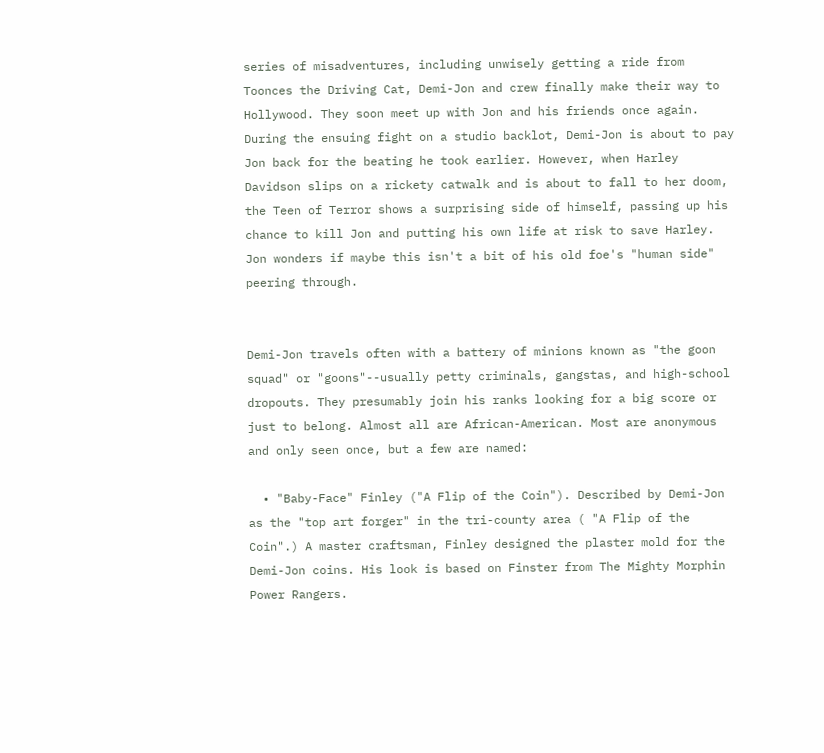series of misadventures, including unwisely getting a ride from Toonces the Driving Cat, Demi-Jon and crew finally make their way to Hollywood. They soon meet up with Jon and his friends once again. During the ensuing fight on a studio backlot, Demi-Jon is about to pay Jon back for the beating he took earlier. However, when Harley Davidson slips on a rickety catwalk and is about to fall to her doom, the Teen of Terror shows a surprising side of himself, passing up his chance to kill Jon and putting his own life at risk to save Harley. Jon wonders if maybe this isn't a bit of his old foe's "human side" peering through.


Demi-Jon travels often with a battery of minions known as "the goon squad" or "goons"--usually petty criminals, gangstas, and high-school dropouts. They presumably join his ranks looking for a big score or just to belong. Almost all are African-American. Most are anonymous and only seen once, but a few are named:

  • "Baby-Face" Finley ("A Flip of the Coin"). Described by Demi-Jon as the "top art forger" in the tri-county area ( "A Flip of the Coin".) A master craftsman, Finley designed the plaster mold for the Demi-Jon coins. His look is based on Finster from The Mighty Morphin Power Rangers.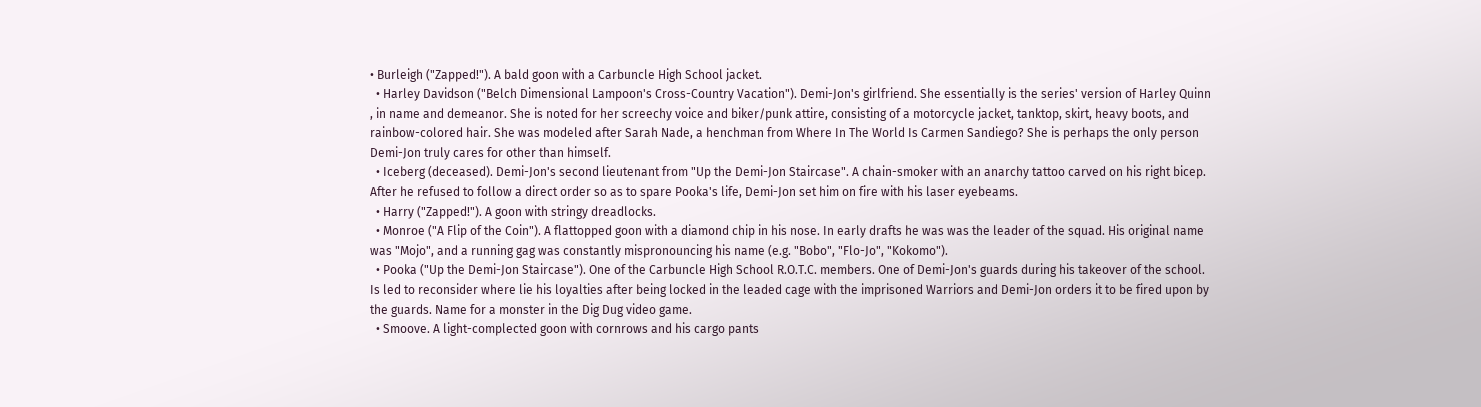• Burleigh ("Zapped!"). A bald goon with a Carbuncle High School jacket.
  • Harley Davidson ("Belch Dimensional Lampoon's Cross-Country Vacation"). Demi-Jon's girlfriend. She essentially is the series' version of Harley Quinn , in name and demeanor. She is noted for her screechy voice and biker/punk attire, consisting of a motorcycle jacket, tanktop, skirt, heavy boots, and rainbow-colored hair. She was modeled after Sarah Nade, a henchman from Where In The World Is Carmen Sandiego? She is perhaps the only person Demi-Jon truly cares for other than himself.
  • Iceberg (deceased). Demi-Jon's second lieutenant from "Up the Demi-Jon Staircase". A chain-smoker with an anarchy tattoo carved on his right bicep. After he refused to follow a direct order so as to spare Pooka's life, Demi-Jon set him on fire with his laser eyebeams.
  • Harry ("Zapped!"). A goon with stringy dreadlocks.
  • Monroe ("A Flip of the Coin"). A flattopped goon with a diamond chip in his nose. In early drafts he was was the leader of the squad. His original name was "Mojo", and a running gag was constantly mispronouncing his name (e.g. "Bobo", "Flo-Jo", "Kokomo").
  • Pooka ("Up the Demi-Jon Staircase"). One of the Carbuncle High School R.O.T.C. members. One of Demi-Jon's guards during his takeover of the school. Is led to reconsider where lie his loyalties after being locked in the leaded cage with the imprisoned Warriors and Demi-Jon orders it to be fired upon by the guards. Name for a monster in the Dig Dug video game.
  • Smoove. A light-complected goon with cornrows and his cargo pants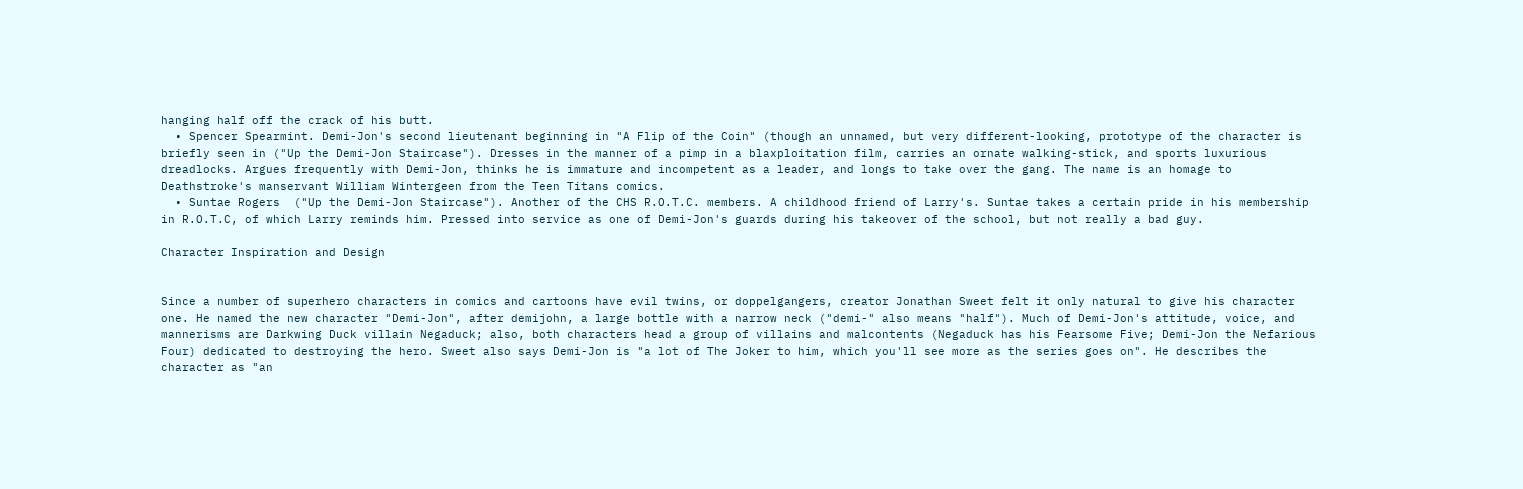hanging half off the crack of his butt.
  • Spencer Spearmint. Demi-Jon's second lieutenant beginning in "A Flip of the Coin" (though an unnamed, but very different-looking, prototype of the character is briefly seen in ("Up the Demi-Jon Staircase"). Dresses in the manner of a pimp in a blaxploitation film, carries an ornate walking-stick, and sports luxurious dreadlocks. Argues frequently with Demi-Jon, thinks he is immature and incompetent as a leader, and longs to take over the gang. The name is an homage to Deathstroke's manservant William Wintergeen from the Teen Titans comics.
  • Suntae Rogers  ("Up the Demi-Jon Staircase"). Another of the CHS R.O.T.C. members. A childhood friend of Larry's. Suntae takes a certain pride in his membership in R.O.T.C, of which Larry reminds him. Pressed into service as one of Demi-Jon's guards during his takeover of the school, but not really a bad guy.

Character Inspiration and Design


Since a number of superhero characters in comics and cartoons have evil twins, or doppelgangers, creator Jonathan Sweet felt it only natural to give his character one. He named the new character "Demi-Jon", after demijohn, a large bottle with a narrow neck ("demi-" also means "half"). Much of Demi-Jon's attitude, voice, and mannerisms are Darkwing Duck villain Negaduck; also, both characters head a group of villains and malcontents (Negaduck has his Fearsome Five; Demi-Jon the Nefarious Four) dedicated to destroying the hero. Sweet also says Demi-Jon is "a lot of The Joker to him, which you'll see more as the series goes on". He describes the character as "an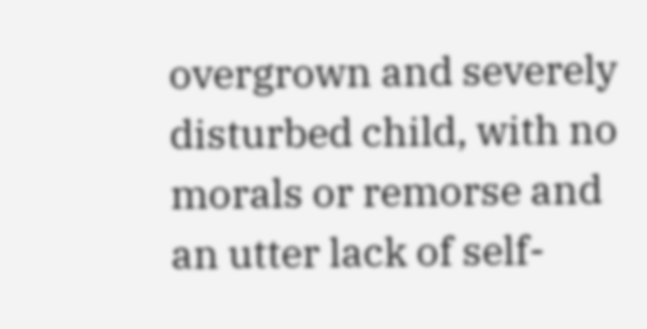overgrown and severely disturbed child, with no morals or remorse and an utter lack of self-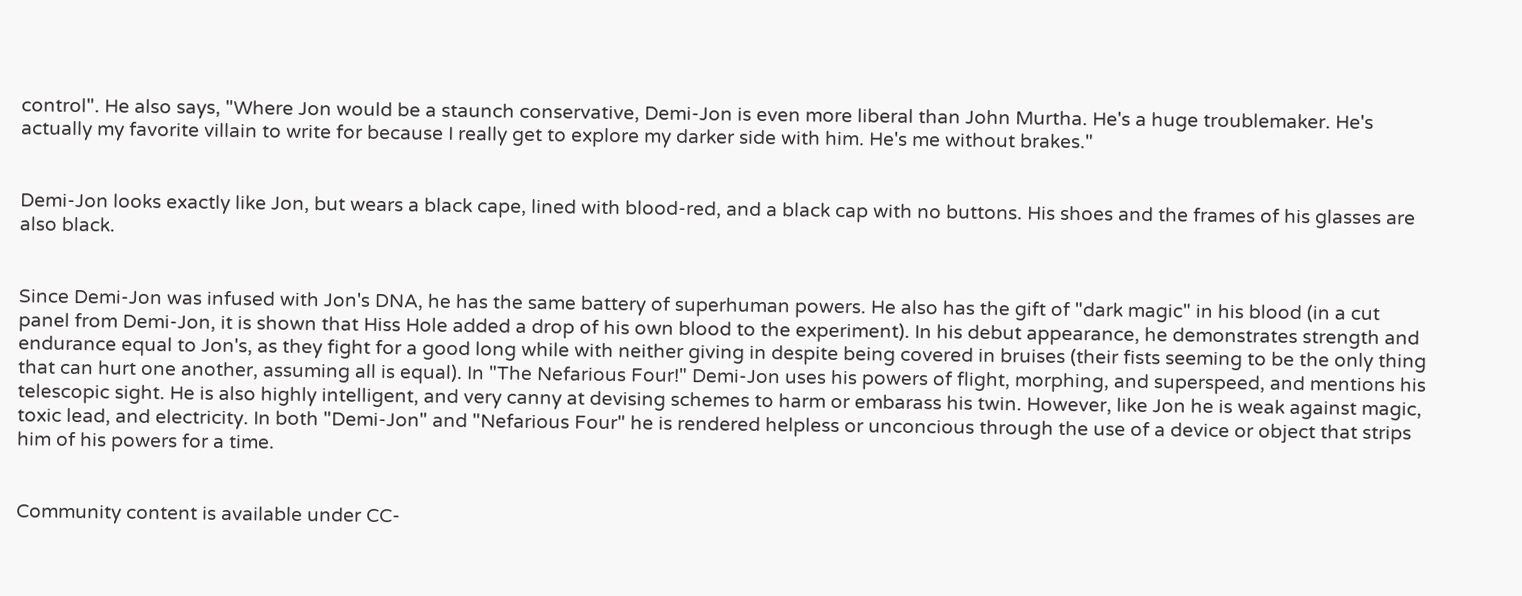control". He also says, "Where Jon would be a staunch conservative, Demi-Jon is even more liberal than John Murtha. He's a huge troublemaker. He's actually my favorite villain to write for because I really get to explore my darker side with him. He's me without brakes."


Demi-Jon looks exactly like Jon, but wears a black cape, lined with blood-red, and a black cap with no buttons. His shoes and the frames of his glasses are also black.


Since Demi-Jon was infused with Jon's DNA, he has the same battery of superhuman powers. He also has the gift of "dark magic" in his blood (in a cut panel from Demi-Jon, it is shown that Hiss Hole added a drop of his own blood to the experiment). In his debut appearance, he demonstrates strength and endurance equal to Jon's, as they fight for a good long while with neither giving in despite being covered in bruises (their fists seeming to be the only thing that can hurt one another, assuming all is equal). In "The Nefarious Four!" Demi-Jon uses his powers of flight, morphing, and superspeed, and mentions his telescopic sight. He is also highly intelligent, and very canny at devising schemes to harm or embarass his twin. However, like Jon he is weak against magic, toxic lead, and electricity. In both "Demi-Jon" and "Nefarious Four" he is rendered helpless or unconcious through the use of a device or object that strips him of his powers for a time.


Community content is available under CC-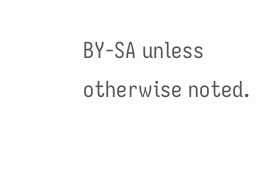BY-SA unless otherwise noted.